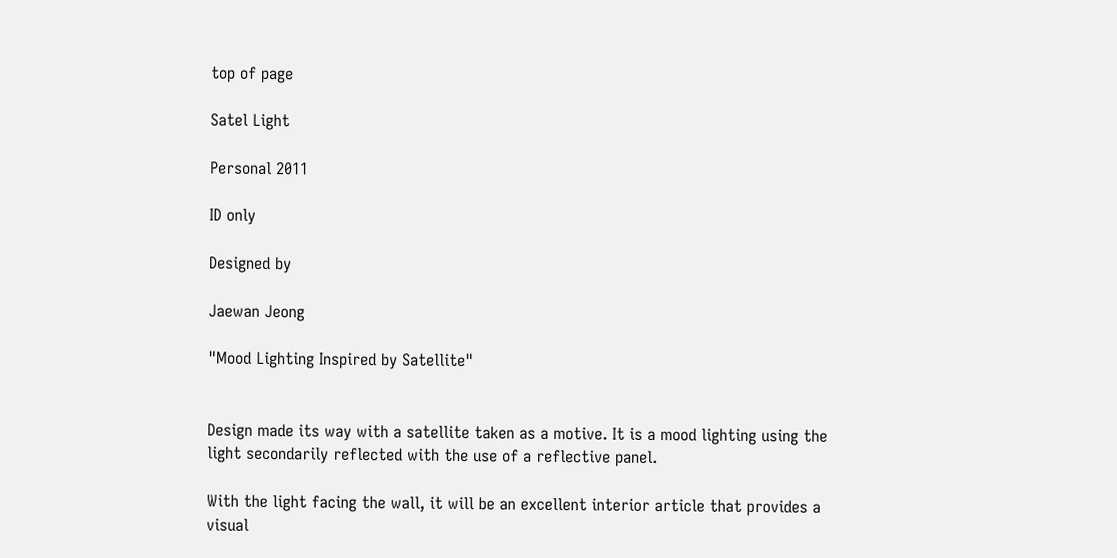top of page

Satel Light

Personal 2011

ID only

Designed by

Jaewan Jeong

"Mood Lighting Inspired by Satellite"


Design made its way with a satellite taken as a motive. It is a mood lighting using the light secondarily reflected with the use of a reflective panel.

With the light facing the wall, it will be an excellent interior article that provides a visual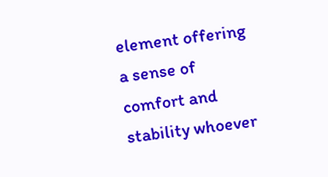element offering a sense of comfort and stability whoever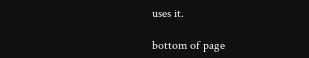uses it.

bottom of page